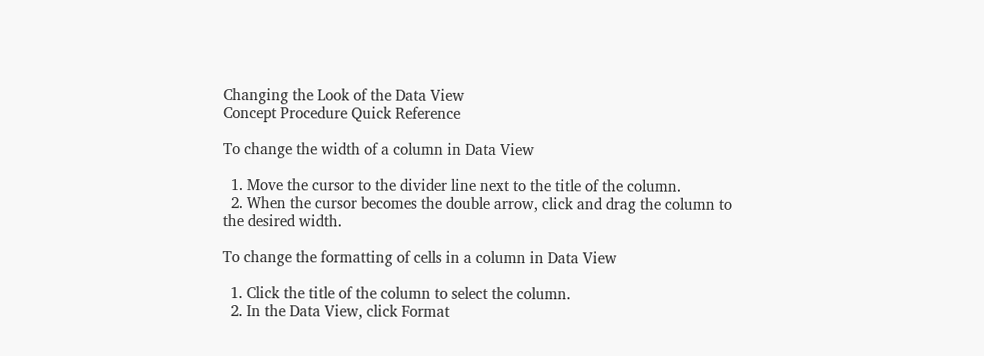Changing the Look of the Data View
Concept Procedure Quick Reference

To change the width of a column in Data View

  1. Move the cursor to the divider line next to the title of the column.
  2. When the cursor becomes the double arrow, click and drag the column to the desired width.

To change the formatting of cells in a column in Data View

  1. Click the title of the column to select the column.
  2. In the Data View, click Format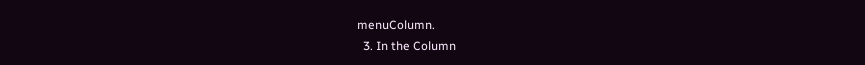menuColumn.
  3. In the Column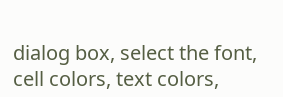dialog box, select the font, cell colors, text colors,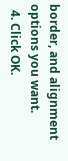border, and alignment options you want.
  4. Click OK.